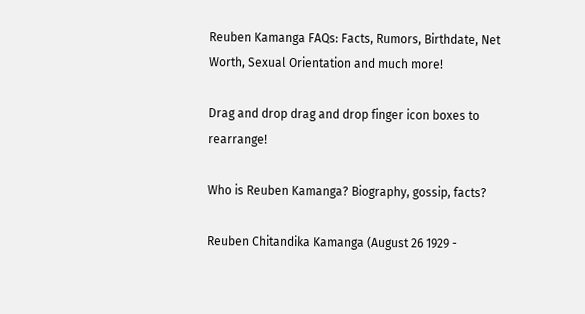Reuben Kamanga FAQs: Facts, Rumors, Birthdate, Net Worth, Sexual Orientation and much more!

Drag and drop drag and drop finger icon boxes to rearrange!

Who is Reuben Kamanga? Biography, gossip, facts?

Reuben Chitandika Kamanga (August 26 1929 -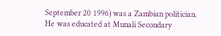September 20 1996) was a Zambian politician. He was educated at Munali Secondary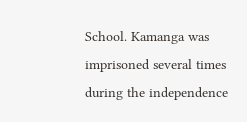School. Kamanga was imprisoned several times during the independence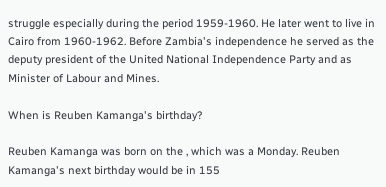struggle especially during the period 1959-1960. He later went to live in Cairo from 1960-1962. Before Zambia's independence he served as the deputy president of the United National Independence Party and as Minister of Labour and Mines.

When is Reuben Kamanga's birthday?

Reuben Kamanga was born on the , which was a Monday. Reuben Kamanga's next birthday would be in 155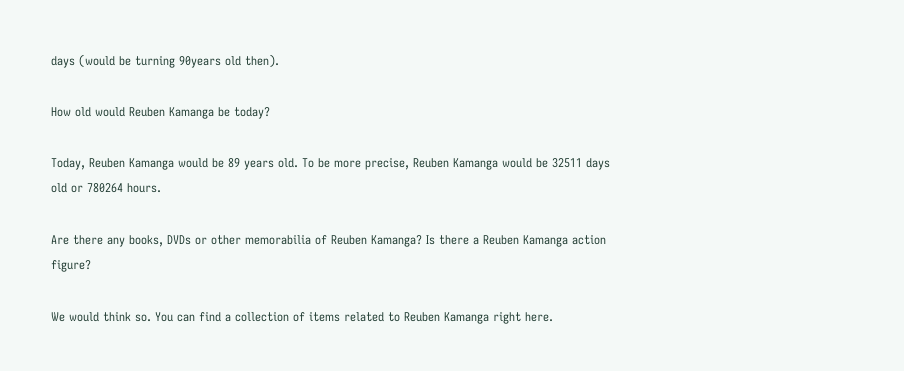days (would be turning 90years old then).

How old would Reuben Kamanga be today?

Today, Reuben Kamanga would be 89 years old. To be more precise, Reuben Kamanga would be 32511 days old or 780264 hours.

Are there any books, DVDs or other memorabilia of Reuben Kamanga? Is there a Reuben Kamanga action figure?

We would think so. You can find a collection of items related to Reuben Kamanga right here.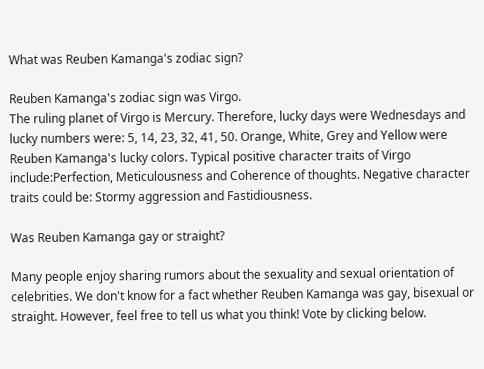What was Reuben Kamanga's zodiac sign?

Reuben Kamanga's zodiac sign was Virgo.
The ruling planet of Virgo is Mercury. Therefore, lucky days were Wednesdays and lucky numbers were: 5, 14, 23, 32, 41, 50. Orange, White, Grey and Yellow were Reuben Kamanga's lucky colors. Typical positive character traits of Virgo include:Perfection, Meticulousness and Coherence of thoughts. Negative character traits could be: Stormy aggression and Fastidiousness.

Was Reuben Kamanga gay or straight?

Many people enjoy sharing rumors about the sexuality and sexual orientation of celebrities. We don't know for a fact whether Reuben Kamanga was gay, bisexual or straight. However, feel free to tell us what you think! Vote by clicking below.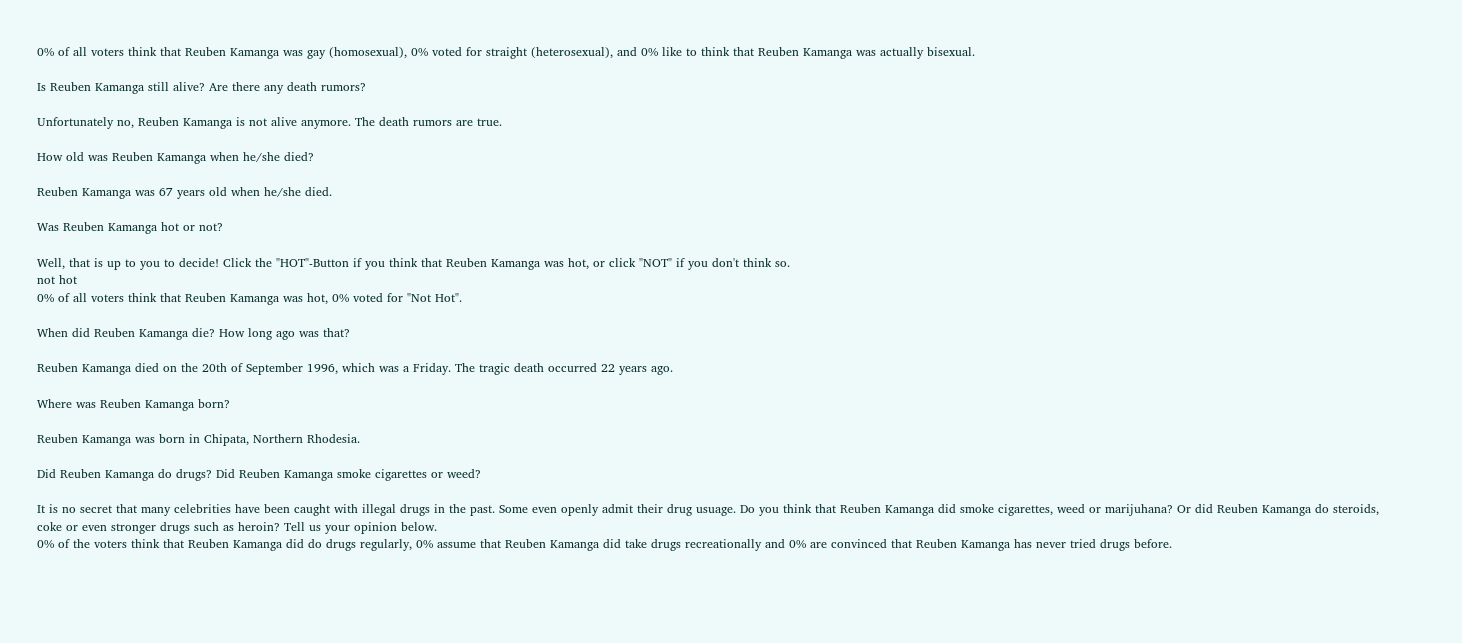0% of all voters think that Reuben Kamanga was gay (homosexual), 0% voted for straight (heterosexual), and 0% like to think that Reuben Kamanga was actually bisexual.

Is Reuben Kamanga still alive? Are there any death rumors?

Unfortunately no, Reuben Kamanga is not alive anymore. The death rumors are true.

How old was Reuben Kamanga when he/she died?

Reuben Kamanga was 67 years old when he/she died.

Was Reuben Kamanga hot or not?

Well, that is up to you to decide! Click the "HOT"-Button if you think that Reuben Kamanga was hot, or click "NOT" if you don't think so.
not hot
0% of all voters think that Reuben Kamanga was hot, 0% voted for "Not Hot".

When did Reuben Kamanga die? How long ago was that?

Reuben Kamanga died on the 20th of September 1996, which was a Friday. The tragic death occurred 22 years ago.

Where was Reuben Kamanga born?

Reuben Kamanga was born in Chipata, Northern Rhodesia.

Did Reuben Kamanga do drugs? Did Reuben Kamanga smoke cigarettes or weed?

It is no secret that many celebrities have been caught with illegal drugs in the past. Some even openly admit their drug usuage. Do you think that Reuben Kamanga did smoke cigarettes, weed or marijuhana? Or did Reuben Kamanga do steroids, coke or even stronger drugs such as heroin? Tell us your opinion below.
0% of the voters think that Reuben Kamanga did do drugs regularly, 0% assume that Reuben Kamanga did take drugs recreationally and 0% are convinced that Reuben Kamanga has never tried drugs before.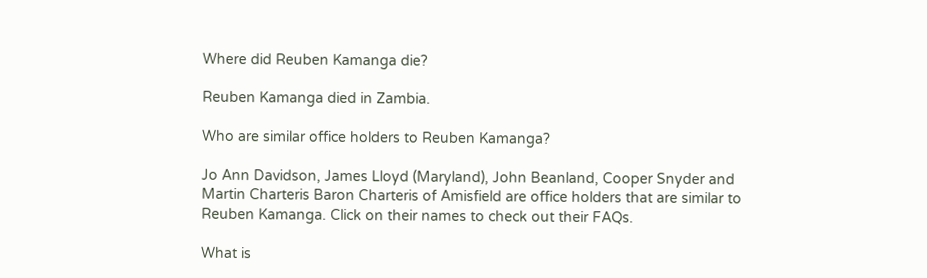Where did Reuben Kamanga die?

Reuben Kamanga died in Zambia.

Who are similar office holders to Reuben Kamanga?

Jo Ann Davidson, James Lloyd (Maryland), John Beanland, Cooper Snyder and Martin Charteris Baron Charteris of Amisfield are office holders that are similar to Reuben Kamanga. Click on their names to check out their FAQs.

What is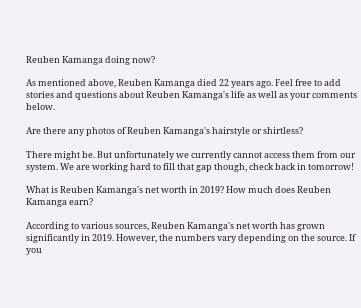Reuben Kamanga doing now?

As mentioned above, Reuben Kamanga died 22 years ago. Feel free to add stories and questions about Reuben Kamanga's life as well as your comments below.

Are there any photos of Reuben Kamanga's hairstyle or shirtless?

There might be. But unfortunately we currently cannot access them from our system. We are working hard to fill that gap though, check back in tomorrow!

What is Reuben Kamanga's net worth in 2019? How much does Reuben Kamanga earn?

According to various sources, Reuben Kamanga's net worth has grown significantly in 2019. However, the numbers vary depending on the source. If you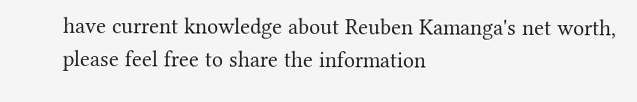have current knowledge about Reuben Kamanga's net worth, please feel free to share the information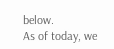below.
As of today, we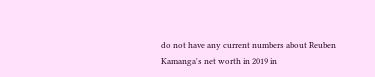do not have any current numbers about Reuben Kamanga's net worth in 2019 in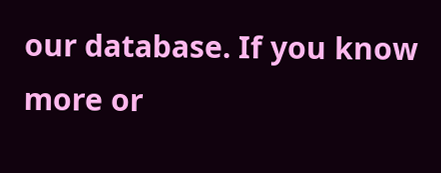our database. If you know more or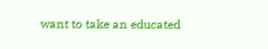want to take an educated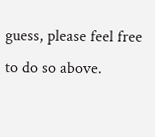guess, please feel free to do so above.